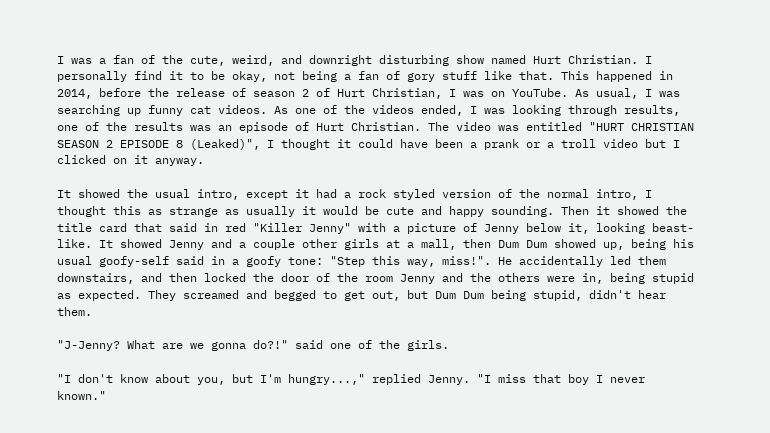I was a fan of the cute, weird, and downright disturbing show named Hurt Christian. I personally find it to be okay, not being a fan of gory stuff like that. This happened in 2014, before the release of season 2 of Hurt Christian, I was on YouTube. As usual, I was searching up funny cat videos. As one of the videos ended, I was looking through results, one of the results was an episode of Hurt Christian. The video was entitled "HURT CHRISTIAN SEASON 2 EPISODE 8 (Leaked)", I thought it could have been a prank or a troll video but I clicked on it anyway.

It showed the usual intro, except it had a rock styled version of the normal intro, I thought this as strange as usually it would be cute and happy sounding. Then it showed the title card that said in red "Killer Jenny" with a picture of Jenny below it, looking beast-like. It showed Jenny and a couple other girls at a mall, then Dum Dum showed up, being his usual goofy-self said in a goofy tone: "Step this way, miss!". He accidentally led them downstairs, and then locked the door of the room Jenny and the others were in, being stupid as expected. They screamed and begged to get out, but Dum Dum being stupid, didn't hear them.

"J-Jenny? What are we gonna do?!" said one of the girls.

"I don't know about you, but I'm hungry...," replied Jenny. "I miss that boy I never known."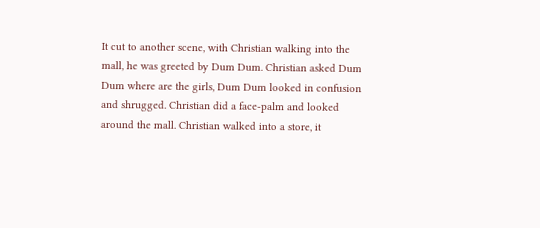It cut to another scene, with Christian walking into the mall, he was greeted by Dum Dum. Christian asked Dum Dum where are the girls, Dum Dum looked in confusion and shrugged. Christian did a face-palm and looked around the mall. Christian walked into a store, it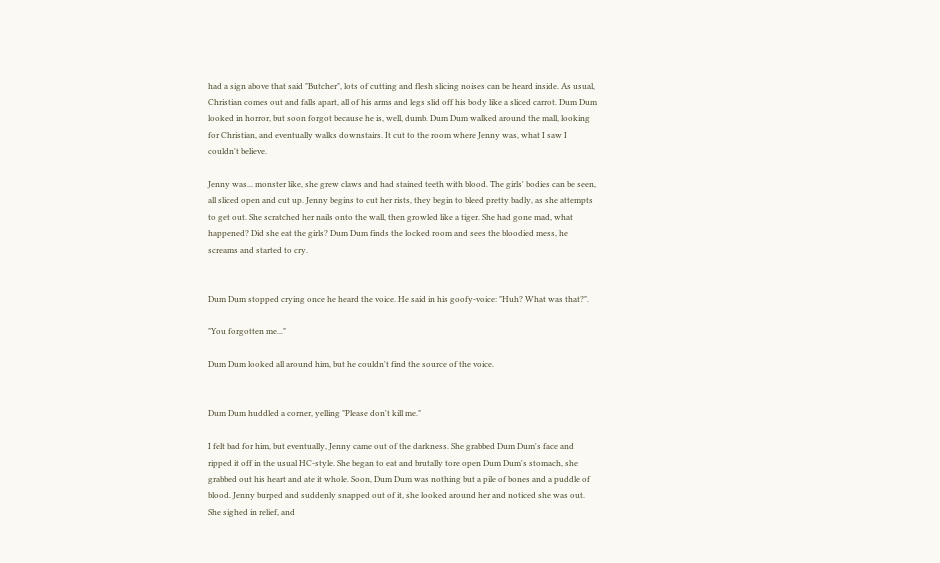had a sign above that said "Butcher", lots of cutting and flesh slicing noises can be heard inside. As usual, Christian comes out and falls apart, all of his arms and legs slid off his body like a sliced carrot. Dum Dum looked in horror, but soon forgot because he is, well, dumb. Dum Dum walked around the mall, looking for Christian, and eventually walks downstairs. It cut to the room where Jenny was, what I saw I couldn't believe.

Jenny was... monster like, she grew claws and had stained teeth with blood. The girls' bodies can be seen, all sliced open and cut up. Jenny begins to cut her rists, they begin to bleed pretty badly, as she attempts to get out. She scratched her nails onto the wall, then growled like a tiger. She had gone mad, what happened? Did she eat the girls? Dum Dum finds the locked room and sees the bloodied mess, he screams and started to cry.


Dum Dum stopped crying once he heard the voice. He said in his goofy-voice: "Huh? What was that?".

"You forgotten me..."

Dum Dum looked all around him, but he couldn't find the source of the voice.


Dum Dum huddled a corner, yelling "Please don't kill me."

I felt bad for him, but eventually, Jenny came out of the darkness. She grabbed Dum Dum's face and ripped it off in the usual HC-style. She began to eat and brutally tore open Dum Dum's stomach, she grabbed out his heart and ate it whole. Soon, Dum Dum was nothing but a pile of bones and a puddle of blood. Jenny burped and suddenly snapped out of it, she looked around her and noticed she was out. She sighed in relief, and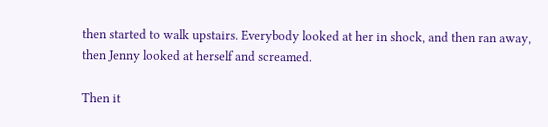then started to walk upstairs. Everybody looked at her in shock, and then ran away, then Jenny looked at herself and screamed.

Then it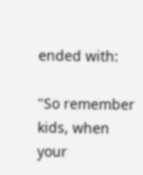ended with:

"So remember kids, when your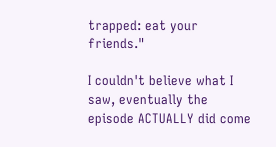trapped: eat your friends."

I couldn't believe what I saw, eventually the episode ACTUALLY did come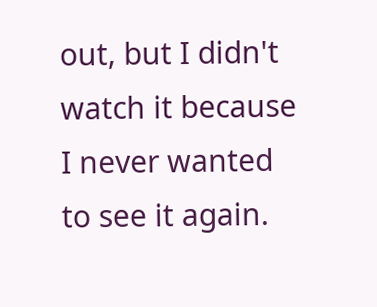out, but I didn't watch it because I never wanted to see it again.